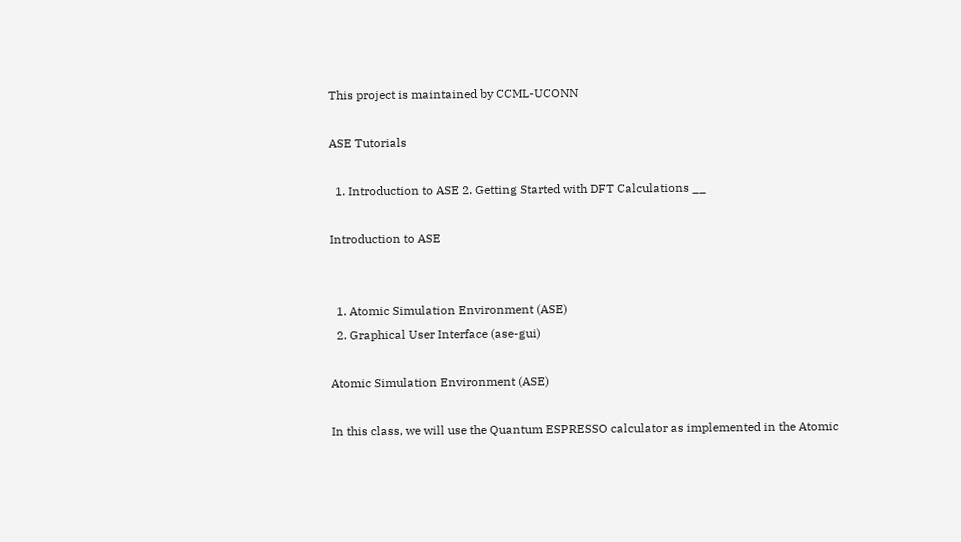This project is maintained by CCML-UCONN

ASE Tutorials

  1. Introduction to ASE 2. Getting Started with DFT Calculations __

Introduction to ASE


  1. Atomic Simulation Environment (ASE)
  2. Graphical User Interface (ase-gui)

Atomic Simulation Environment (ASE)

In this class, we will use the Quantum ESPRESSO calculator as implemented in the Atomic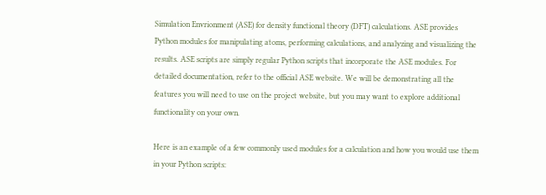Simulation Envrionment (ASE) for density functional theory (DFT) calculations. ASE provides Python modules for manipulating atoms, performing calculations, and analyzing and visualizing the results. ASE scripts are simply regular Python scripts that incorporate the ASE modules. For detailed documentation, refer to the official ASE website. We will be demonstrating all the features you will need to use on the project website, but you may want to explore additional functionality on your own.

Here is an example of a few commonly used modules for a calculation and how you would use them in your Python scripts: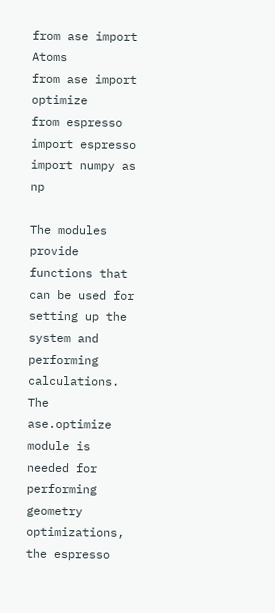from ase import Atoms
from ase import optimize
from espresso import espresso
import numpy as np

The modules provide functions that can be used for setting up the system and performing calculations. The ase.optimize module is needed for performing geometry optimizations, the espresso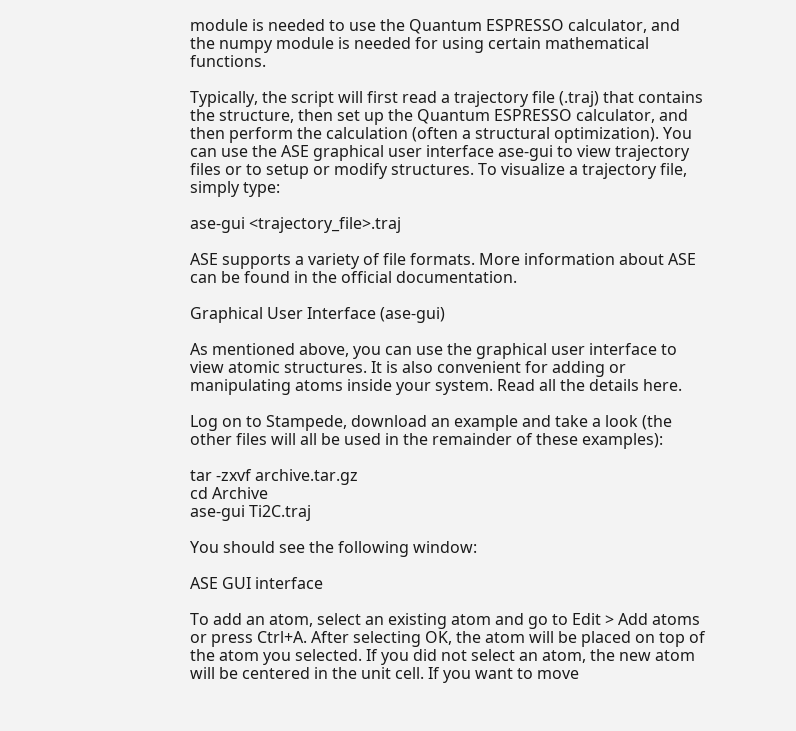module is needed to use the Quantum ESPRESSO calculator, and the numpy module is needed for using certain mathematical functions.

Typically, the script will first read a trajectory file (.traj) that contains the structure, then set up the Quantum ESPRESSO calculator, and then perform the calculation (often a structural optimization). You can use the ASE graphical user interface ase-gui to view trajectory files or to setup or modify structures. To visualize a trajectory file, simply type:

ase-gui <trajectory_file>.traj

ASE supports a variety of file formats. More information about ASE can be found in the official documentation.

Graphical User Interface (ase-gui)

As mentioned above, you can use the graphical user interface to view atomic structures. It is also convenient for adding or manipulating atoms inside your system. Read all the details here.

Log on to Stampede, download an example and take a look (the other files will all be used in the remainder of these examples):

tar -zxvf archive.tar.gz
cd Archive
ase-gui Ti2C.traj

You should see the following window:

ASE GUI interface

To add an atom, select an existing atom and go to Edit > Add atoms or press Ctrl+A. After selecting OK, the atom will be placed on top of the atom you selected. If you did not select an atom, the new atom will be centered in the unit cell. If you want to move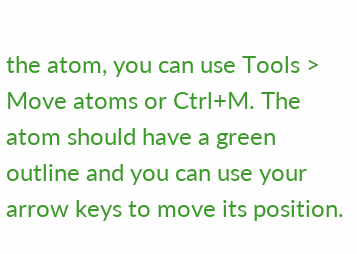the atom, you can use Tools > Move atoms or Ctrl+M. The atom should have a green outline and you can use your arrow keys to move its position.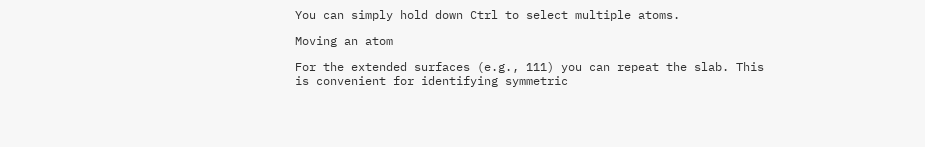You can simply hold down Ctrl to select multiple atoms.

Moving an atom

For the extended surfaces (e.g., 111) you can repeat the slab. This is convenient for identifying symmetric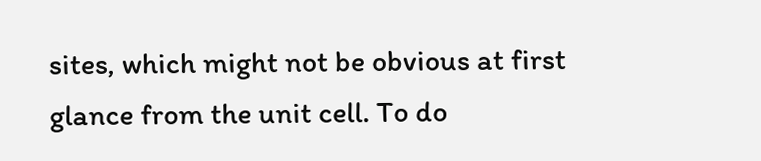sites, which might not be obvious at first glance from the unit cell. To do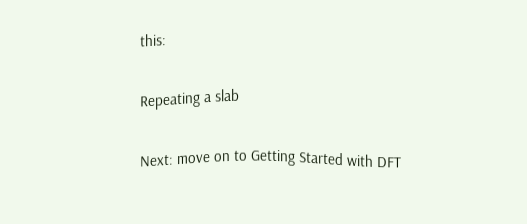this:

Repeating a slab

Next: move on to Getting Started with DFT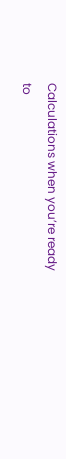Calculations when you’re ready to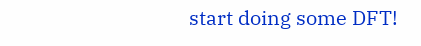start doing some DFT!